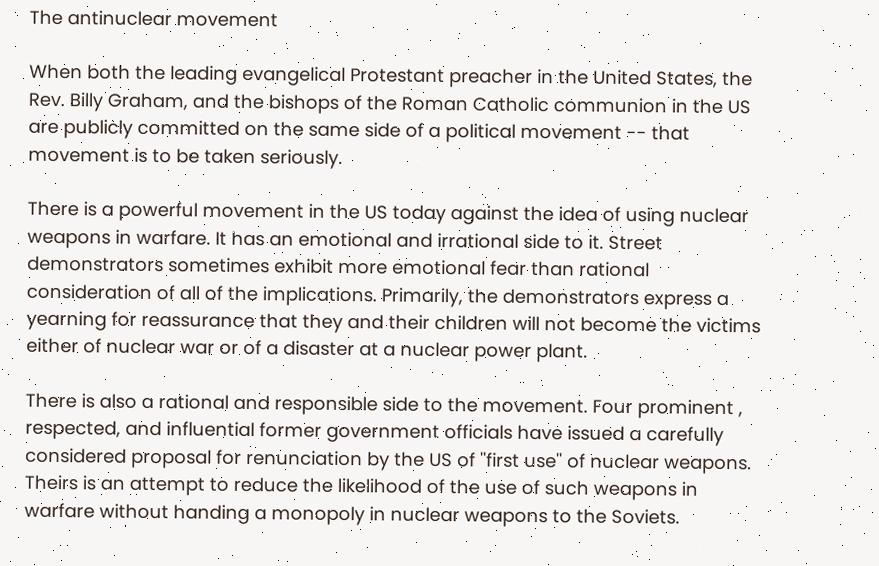The antinuclear movement

When both the leading evangelical Protestant preacher in the United States, the Rev. Billy Graham, and the bishops of the Roman Catholic communion in the US are publicly committed on the same side of a political movement -- that movement is to be taken seriously.

There is a powerful movement in the US today against the idea of using nuclear weapons in warfare. It has an emotional and irrational side to it. Street demonstrators sometimes exhibit more emotional fear than rational consideration of all of the implications. Primarily, the demonstrators express a yearning for reassurance that they and their children will not become the victims either of nuclear war or of a disaster at a nuclear power plant.

There is also a rational and responsible side to the movement. Four prominent , respected, and influential former government officials have issued a carefully considered proposal for renunciation by the US of ''first use'' of nuclear weapons. Theirs is an attempt to reduce the likelihood of the use of such weapons in warfare without handing a monopoly in nuclear weapons to the Soviets.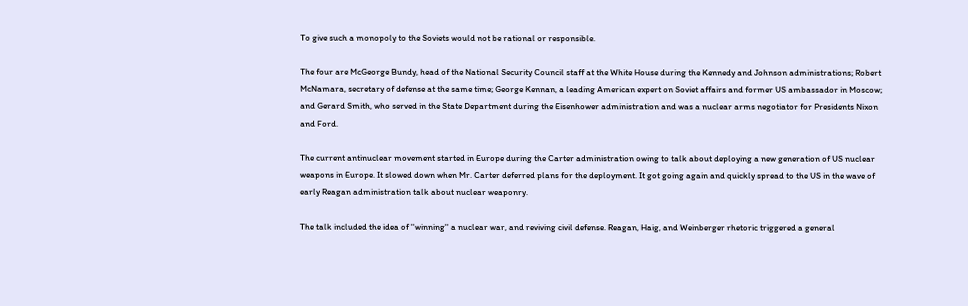To give such a monopoly to the Soviets would not be rational or responsible.

The four are McGeorge Bundy, head of the National Security Council staff at the White House during the Kennedy and Johnson administrations; Robert McNamara, secretary of defense at the same time; George Kennan, a leading American expert on Soviet affairs and former US ambassador in Moscow; and Gerard Smith, who served in the State Department during the Eisenhower administration and was a nuclear arms negotiator for Presidents Nixon and Ford.

The current antinuclear movement started in Europe during the Carter administration owing to talk about deploying a new generation of US nuclear weapons in Europe. It slowed down when Mr. Carter deferred plans for the deployment. It got going again and quickly spread to the US in the wave of early Reagan administration talk about nuclear weaponry.

The talk included the idea of ''winning'' a nuclear war, and reviving civil defense. Reagan, Haig, and Weinberger rhetoric triggered a general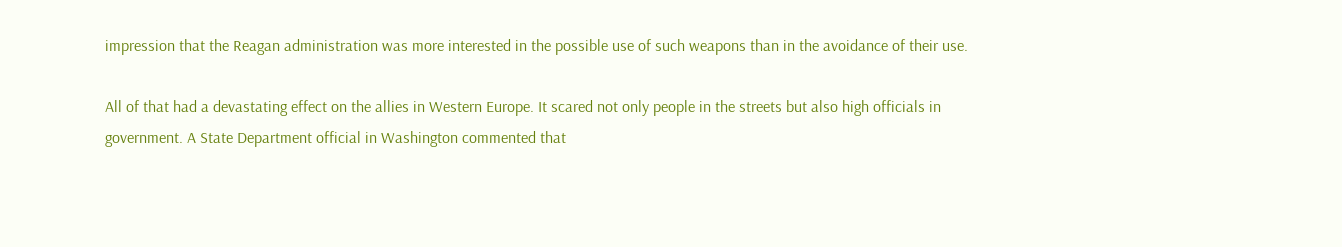impression that the Reagan administration was more interested in the possible use of such weapons than in the avoidance of their use.

All of that had a devastating effect on the allies in Western Europe. It scared not only people in the streets but also high officials in government. A State Department official in Washington commented that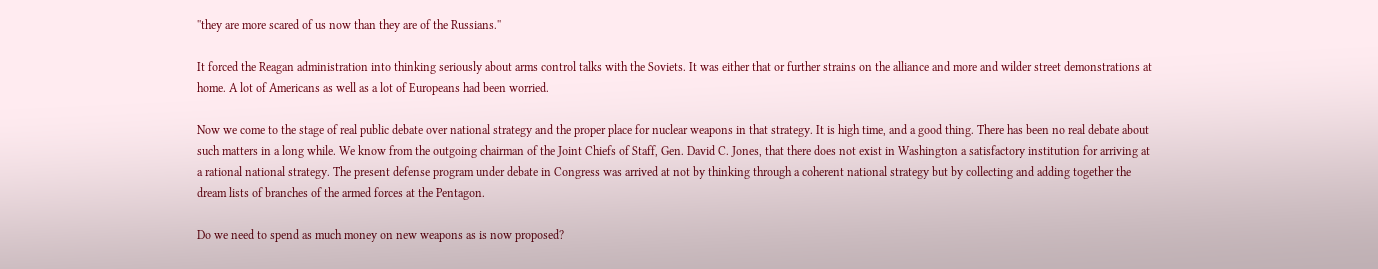''they are more scared of us now than they are of the Russians.''

It forced the Reagan administration into thinking seriously about arms control talks with the Soviets. It was either that or further strains on the alliance and more and wilder street demonstrations at home. A lot of Americans as well as a lot of Europeans had been worried.

Now we come to the stage of real public debate over national strategy and the proper place for nuclear weapons in that strategy. It is high time, and a good thing. There has been no real debate about such matters in a long while. We know from the outgoing chairman of the Joint Chiefs of Staff, Gen. David C. Jones, that there does not exist in Washington a satisfactory institution for arriving at a rational national strategy. The present defense program under debate in Congress was arrived at not by thinking through a coherent national strategy but by collecting and adding together the dream lists of branches of the armed forces at the Pentagon.

Do we need to spend as much money on new weapons as is now proposed?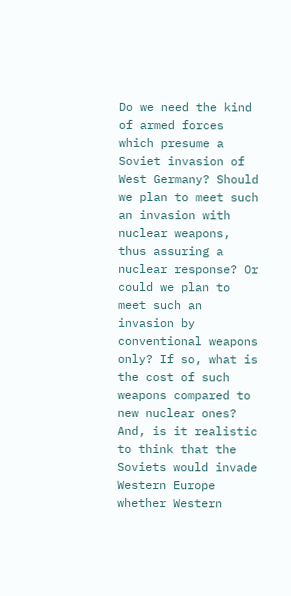Do we need the kind of armed forces which presume a Soviet invasion of West Germany? Should we plan to meet such an invasion with nuclear weapons, thus assuring a nuclear response? Or could we plan to meet such an invasion by conventional weapons only? If so, what is the cost of such weapons compared to new nuclear ones? And, is it realistic to think that the Soviets would invade Western Europe whether Western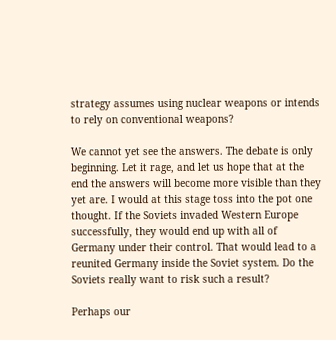strategy assumes using nuclear weapons or intends to rely on conventional weapons?

We cannot yet see the answers. The debate is only beginning. Let it rage, and let us hope that at the end the answers will become more visible than they yet are. I would at this stage toss into the pot one thought. If the Soviets invaded Western Europe successfully, they would end up with all of Germany under their control. That would lead to a reunited Germany inside the Soviet system. Do the Soviets really want to risk such a result?

Perhaps our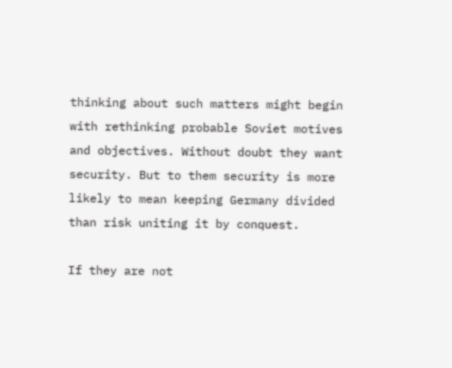thinking about such matters might begin with rethinking probable Soviet motives and objectives. Without doubt they want security. But to them security is more likely to mean keeping Germany divided than risk uniting it by conquest.

If they are not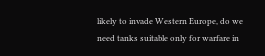likely to invade Western Europe, do we need tanks suitable only for warfare in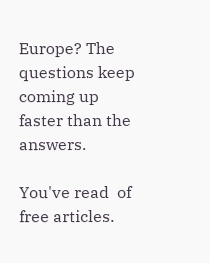Europe? The questions keep coming up faster than the answers.

You've read  of  free articles.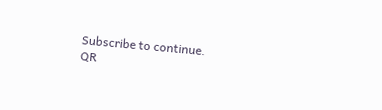Subscribe to continue.
QR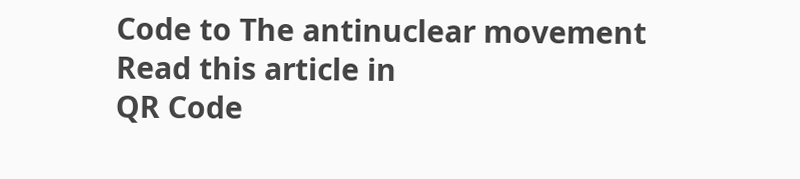Code to The antinuclear movement
Read this article in
QR Code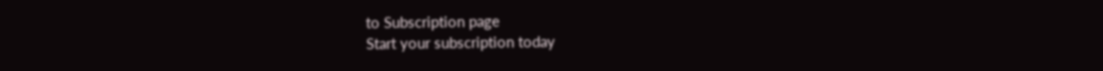to Subscription page
Start your subscription today